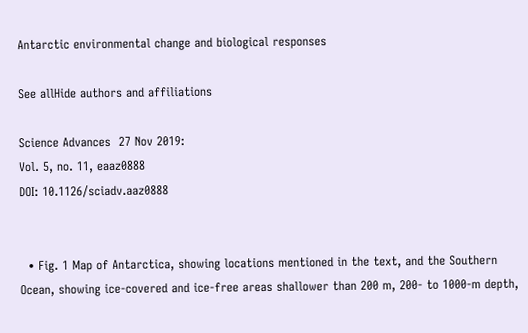Antarctic environmental change and biological responses

See allHide authors and affiliations

Science Advances  27 Nov 2019:
Vol. 5, no. 11, eaaz0888
DOI: 10.1126/sciadv.aaz0888


  • Fig. 1 Map of Antarctica, showing locations mentioned in the text, and the Southern Ocean, showing ice-covered and ice-free areas shallower than 200 m, 200- to 1000-m depth,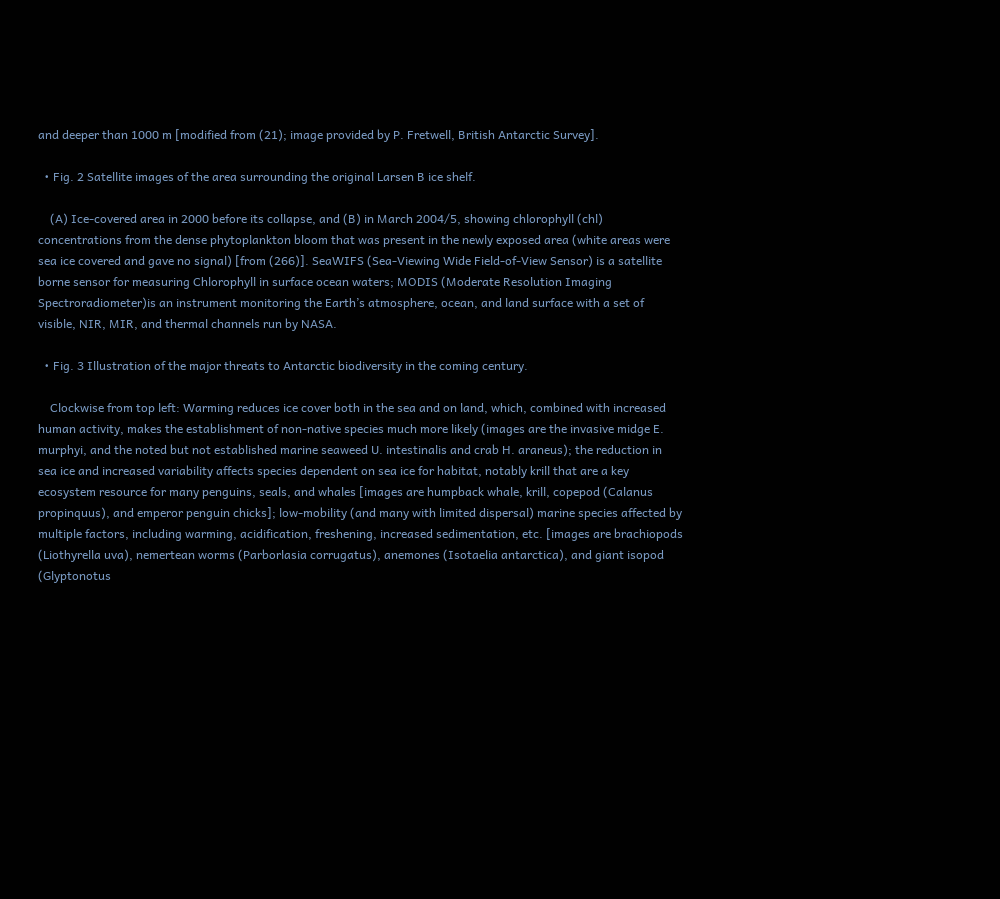and deeper than 1000 m [modified from (21); image provided by P. Fretwell, British Antarctic Survey].

  • Fig. 2 Satellite images of the area surrounding the original Larsen B ice shelf.

    (A) Ice-covered area in 2000 before its collapse, and (B) in March 2004/5, showing chlorophyll (chl) concentrations from the dense phytoplankton bloom that was present in the newly exposed area (white areas were sea ice covered and gave no signal) [from (266)]. SeaWIFS (Sea-Viewing Wide Field-of-View Sensor) is a satellite borne sensor for measuring Chlorophyll in surface ocean waters; MODIS (Moderate Resolution Imaging Spectroradiometer)is an instrument monitoring the Earth’s atmosphere, ocean, and land surface with a set of visible, NIR, MIR, and thermal channels run by NASA.

  • Fig. 3 Illustration of the major threats to Antarctic biodiversity in the coming century.

    Clockwise from top left: Warming reduces ice cover both in the sea and on land, which, combined with increased human activity, makes the establishment of non-native species much more likely (images are the invasive midge E. murphyi, and the noted but not established marine seaweed U. intestinalis and crab H. araneus); the reduction in sea ice and increased variability affects species dependent on sea ice for habitat, notably krill that are a key ecosystem resource for many penguins, seals, and whales [images are humpback whale, krill, copepod (Calanus propinquus), and emperor penguin chicks]; low-mobility (and many with limited dispersal) marine species affected by multiple factors, including warming, acidification, freshening, increased sedimentation, etc. [images are brachiopods (Liothyrella uva), nemertean worms (Parborlasia corrugatus), anemones (Isotaelia antarctica), and giant isopod (Glyptonotus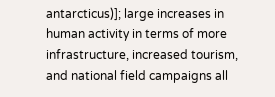antarcticus)]; large increases in human activity in terms of more infrastructure, increased tourism, and national field campaigns all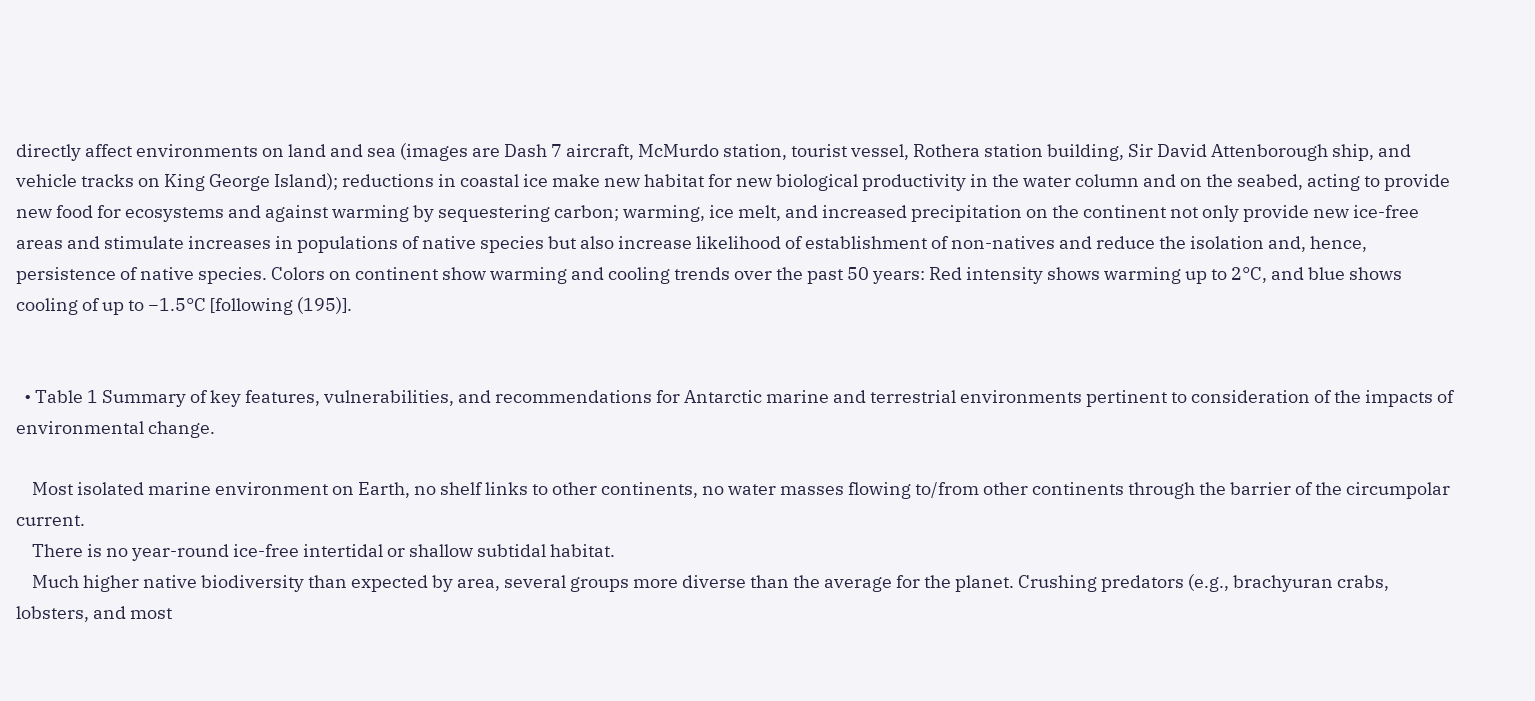directly affect environments on land and sea (images are Dash 7 aircraft, McMurdo station, tourist vessel, Rothera station building, Sir David Attenborough ship, and vehicle tracks on King George Island); reductions in coastal ice make new habitat for new biological productivity in the water column and on the seabed, acting to provide new food for ecosystems and against warming by sequestering carbon; warming, ice melt, and increased precipitation on the continent not only provide new ice-free areas and stimulate increases in populations of native species but also increase likelihood of establishment of non-natives and reduce the isolation and, hence, persistence of native species. Colors on continent show warming and cooling trends over the past 50 years: Red intensity shows warming up to 2°C, and blue shows cooling of up to −1.5°C [following (195)].


  • Table 1 Summary of key features, vulnerabilities, and recommendations for Antarctic marine and terrestrial environments pertinent to consideration of the impacts of environmental change.

    Most isolated marine environment on Earth, no shelf links to other continents, no water masses flowing to/from other continents through the barrier of the circumpolar current.
    There is no year-round ice-free intertidal or shallow subtidal habitat.
    Much higher native biodiversity than expected by area, several groups more diverse than the average for the planet. Crushing predators (e.g., brachyuran crabs, lobsters, and most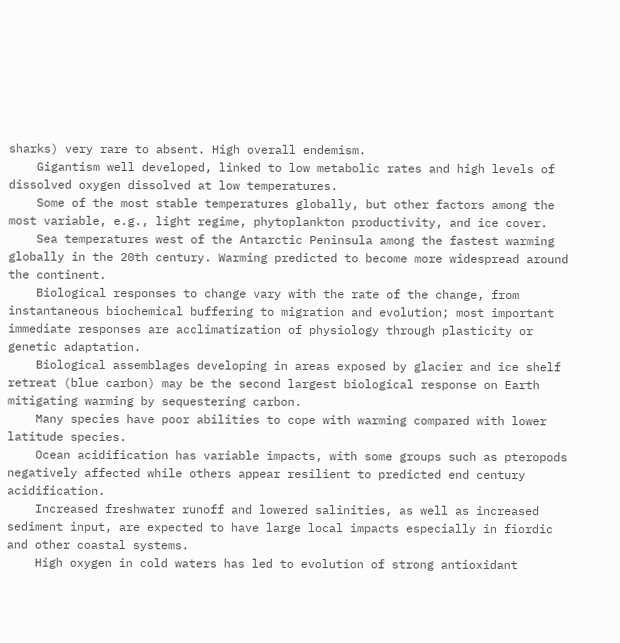sharks) very rare to absent. High overall endemism.
    Gigantism well developed, linked to low metabolic rates and high levels of dissolved oxygen dissolved at low temperatures.
    Some of the most stable temperatures globally, but other factors among the most variable, e.g., light regime, phytoplankton productivity, and ice cover.
    Sea temperatures west of the Antarctic Peninsula among the fastest warming globally in the 20th century. Warming predicted to become more widespread around the continent.
    Biological responses to change vary with the rate of the change, from instantaneous biochemical buffering to migration and evolution; most important immediate responses are acclimatization of physiology through plasticity or genetic adaptation.
    Biological assemblages developing in areas exposed by glacier and ice shelf retreat (blue carbon) may be the second largest biological response on Earth mitigating warming by sequestering carbon.
    Many species have poor abilities to cope with warming compared with lower latitude species.
    Ocean acidification has variable impacts, with some groups such as pteropods negatively affected while others appear resilient to predicted end century acidification.
    Increased freshwater runoff and lowered salinities, as well as increased sediment input, are expected to have large local impacts especially in fiordic and other coastal systems.
    High oxygen in cold waters has led to evolution of strong antioxidant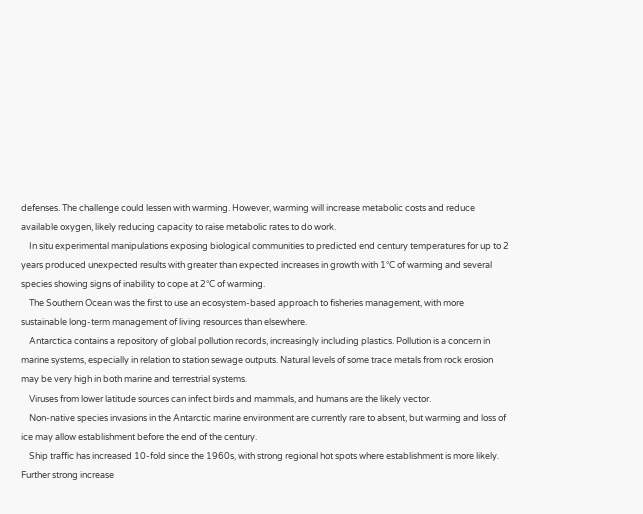defenses. The challenge could lessen with warming. However, warming will increase metabolic costs and reduce available oxygen, likely reducing capacity to raise metabolic rates to do work.
    In situ experimental manipulations exposing biological communities to predicted end century temperatures for up to 2 years produced unexpected results with greater than expected increases in growth with 1°C of warming and several species showing signs of inability to cope at 2°C of warming.
    The Southern Ocean was the first to use an ecosystem-based approach to fisheries management, with more sustainable long-term management of living resources than elsewhere.
    Antarctica contains a repository of global pollution records, increasingly including plastics. Pollution is a concern in marine systems, especially in relation to station sewage outputs. Natural levels of some trace metals from rock erosion may be very high in both marine and terrestrial systems.
    Viruses from lower latitude sources can infect birds and mammals, and humans are the likely vector.
    Non-native species invasions in the Antarctic marine environment are currently rare to absent, but warming and loss of ice may allow establishment before the end of the century.
    Ship traffic has increased 10-fold since the 1960s, with strong regional hot spots where establishment is more likely. Further strong increase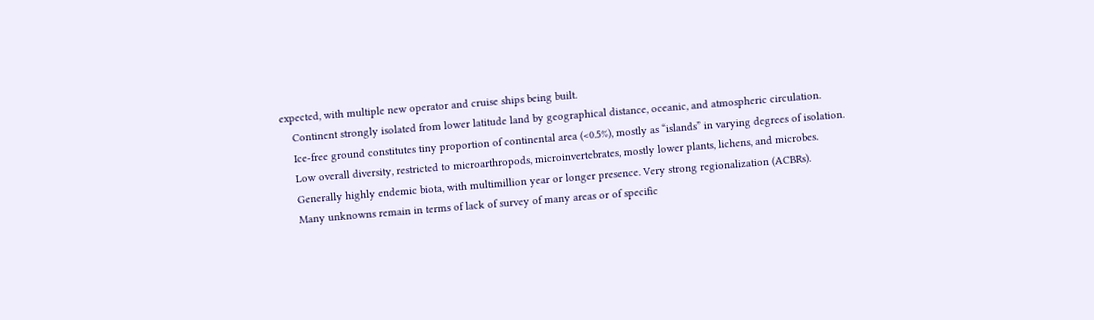expected, with multiple new operator and cruise ships being built.
    Continent strongly isolated from lower latitude land by geographical distance, oceanic, and atmospheric circulation.
    Ice-free ground constitutes tiny proportion of continental area (<0.5%), mostly as “islands” in varying degrees of isolation.
    Low overall diversity, restricted to microarthropods, microinvertebrates, mostly lower plants, lichens, and microbes.
    Generally highly endemic biota, with multimillion year or longer presence. Very strong regionalization (ACBRs).
    Many unknowns remain in terms of lack of survey of many areas or of specific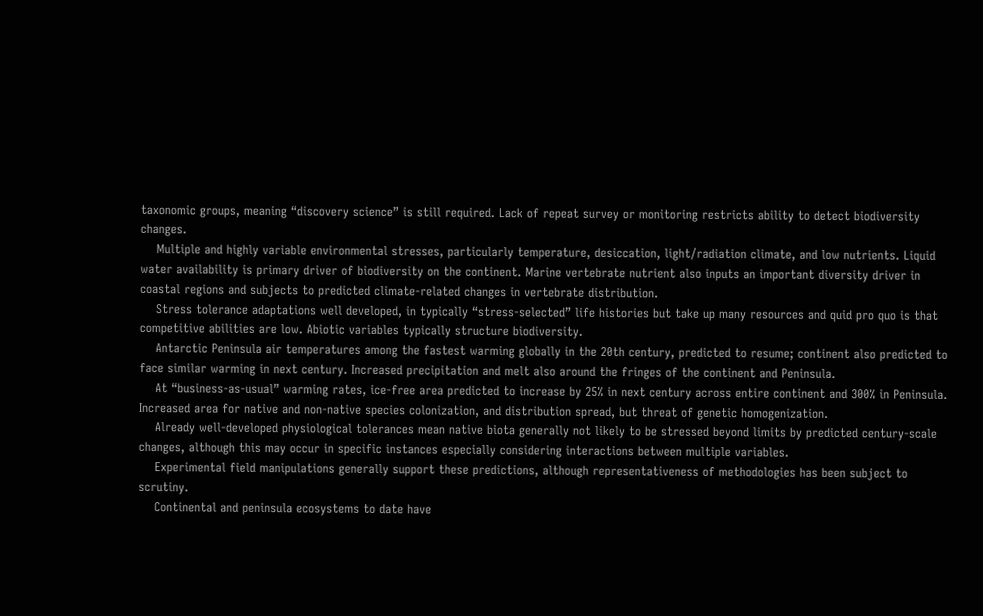taxonomic groups, meaning “discovery science” is still required. Lack of repeat survey or monitoring restricts ability to detect biodiversity changes.
    Multiple and highly variable environmental stresses, particularly temperature, desiccation, light/radiation climate, and low nutrients. Liquid water availability is primary driver of biodiversity on the continent. Marine vertebrate nutrient also inputs an important diversity driver in coastal regions and subjects to predicted climate-related changes in vertebrate distribution.
    Stress tolerance adaptations well developed, in typically “stress-selected” life histories but take up many resources and quid pro quo is that competitive abilities are low. Abiotic variables typically structure biodiversity.
    Antarctic Peninsula air temperatures among the fastest warming globally in the 20th century, predicted to resume; continent also predicted to face similar warming in next century. Increased precipitation and melt also around the fringes of the continent and Peninsula.
    At “business-as-usual” warming rates, ice-free area predicted to increase by 25% in next century across entire continent and 300% in Peninsula. Increased area for native and non-native species colonization, and distribution spread, but threat of genetic homogenization.
    Already well-developed physiological tolerances mean native biota generally not likely to be stressed beyond limits by predicted century-scale changes, although this may occur in specific instances especially considering interactions between multiple variables.
    Experimental field manipulations generally support these predictions, although representativeness of methodologies has been subject to scrutiny.
    Continental and peninsula ecosystems to date have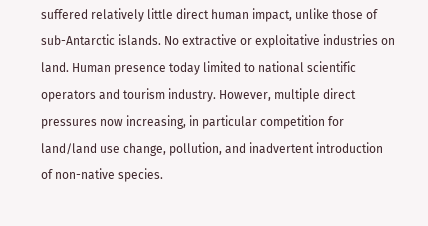suffered relatively little direct human impact, unlike those of sub-Antarctic islands. No extractive or exploitative industries on land. Human presence today limited to national scientific operators and tourism industry. However, multiple direct pressures now increasing, in particular competition for land/land use change, pollution, and inadvertent introduction of non-native species.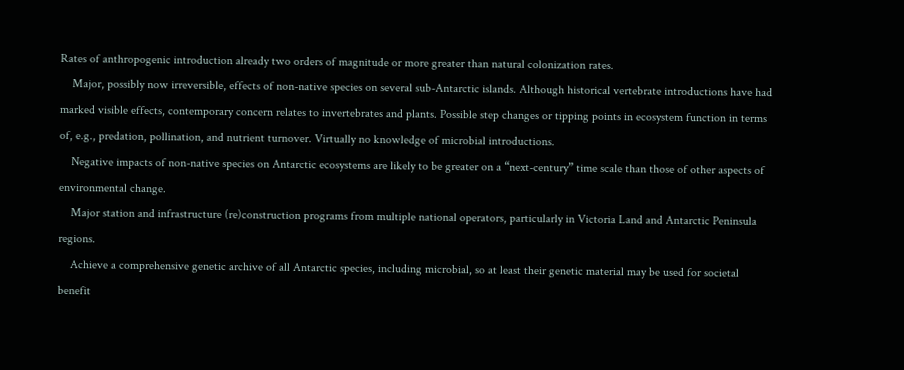Rates of anthropogenic introduction already two orders of magnitude or more greater than natural colonization rates.
    Major, possibly now irreversible, effects of non-native species on several sub-Antarctic islands. Although historical vertebrate introductions have had marked visible effects, contemporary concern relates to invertebrates and plants. Possible step changes or tipping points in ecosystem function in terms of, e.g., predation, pollination, and nutrient turnover. Virtually no knowledge of microbial introductions.
    Negative impacts of non-native species on Antarctic ecosystems are likely to be greater on a “next-century” time scale than those of other aspects of environmental change.
    Major station and infrastructure (re)construction programs from multiple national operators, particularly in Victoria Land and Antarctic Peninsula regions.
    Achieve a comprehensive genetic archive of all Antarctic species, including microbial, so at least their genetic material may be used for societal benefit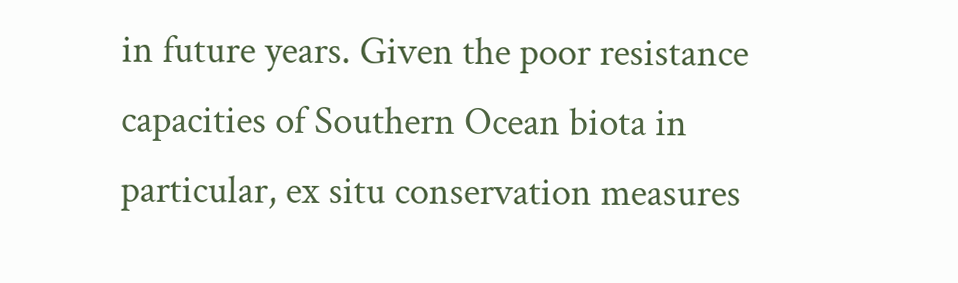in future years. Given the poor resistance capacities of Southern Ocean biota in particular, ex situ conservation measures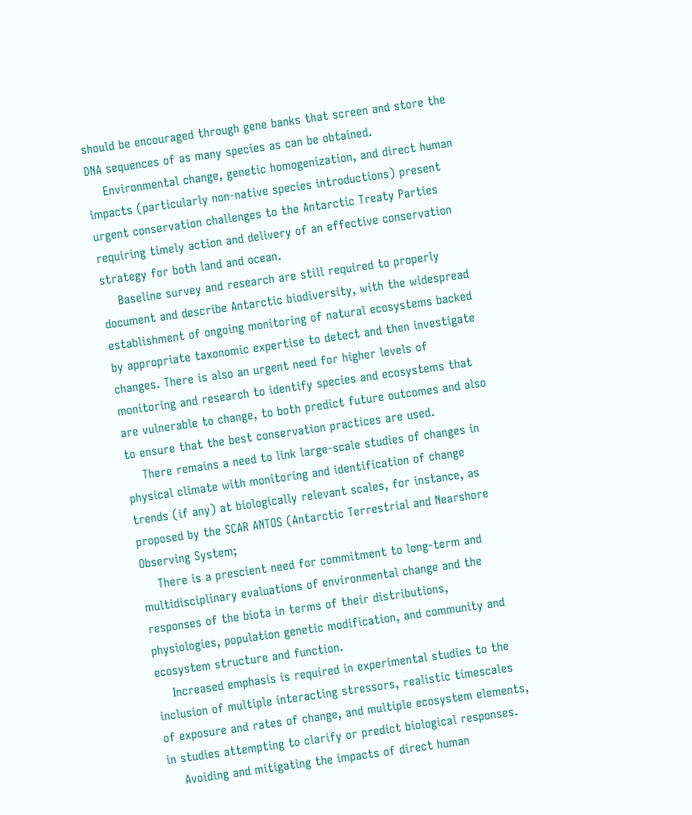should be encouraged through gene banks that screen and store the DNA sequences of as many species as can be obtained.
    Environmental change, genetic homogenization, and direct human impacts (particularly non-native species introductions) present urgent conservation challenges to the Antarctic Treaty Parties requiring timely action and delivery of an effective conservation strategy for both land and ocean.
    Baseline survey and research are still required to properly document and describe Antarctic biodiversity, with the widespread establishment of ongoing monitoring of natural ecosystems backed by appropriate taxonomic expertise to detect and then investigate changes. There is also an urgent need for higher levels of monitoring and research to identify species and ecosystems that are vulnerable to change, to both predict future outcomes and also to ensure that the best conservation practices are used.
    There remains a need to link large-scale studies of changes in physical climate with monitoring and identification of change trends (if any) at biologically relevant scales, for instance, as proposed by the SCAR ANTOS (Antarctic Terrestrial and Nearshore Observing System;
    There is a prescient need for commitment to long-term and multidisciplinary evaluations of environmental change and the responses of the biota in terms of their distributions, physiologies, population genetic modification, and community and ecosystem structure and function.
    Increased emphasis is required in experimental studies to the inclusion of multiple interacting stressors, realistic timescales of exposure and rates of change, and multiple ecosystem elements, in studies attempting to clarify or predict biological responses.
    Avoiding and mitigating the impacts of direct human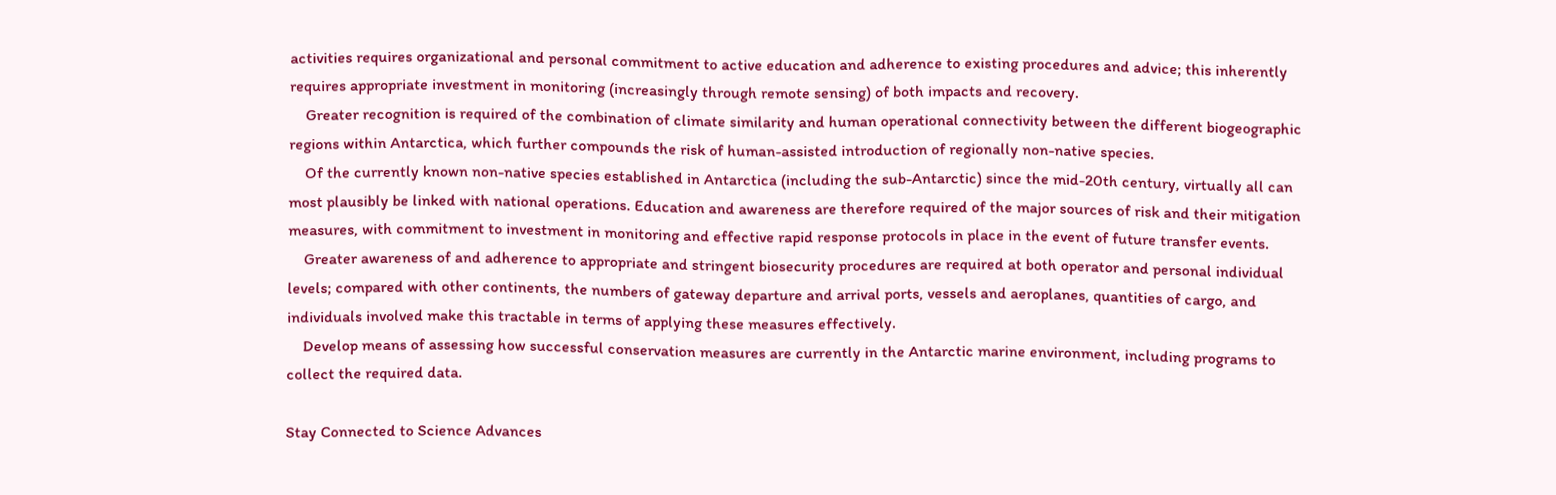activities requires organizational and personal commitment to active education and adherence to existing procedures and advice; this inherently requires appropriate investment in monitoring (increasingly through remote sensing) of both impacts and recovery.
    Greater recognition is required of the combination of climate similarity and human operational connectivity between the different biogeographic regions within Antarctica, which further compounds the risk of human-assisted introduction of regionally non-native species.
    Of the currently known non-native species established in Antarctica (including the sub-Antarctic) since the mid-20th century, virtually all can most plausibly be linked with national operations. Education and awareness are therefore required of the major sources of risk and their mitigation measures, with commitment to investment in monitoring and effective rapid response protocols in place in the event of future transfer events.
    Greater awareness of and adherence to appropriate and stringent biosecurity procedures are required at both operator and personal individual levels; compared with other continents, the numbers of gateway departure and arrival ports, vessels and aeroplanes, quantities of cargo, and individuals involved make this tractable in terms of applying these measures effectively.
    Develop means of assessing how successful conservation measures are currently in the Antarctic marine environment, including programs to collect the required data.

Stay Connected to Science Advances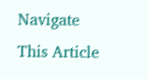Navigate This Article